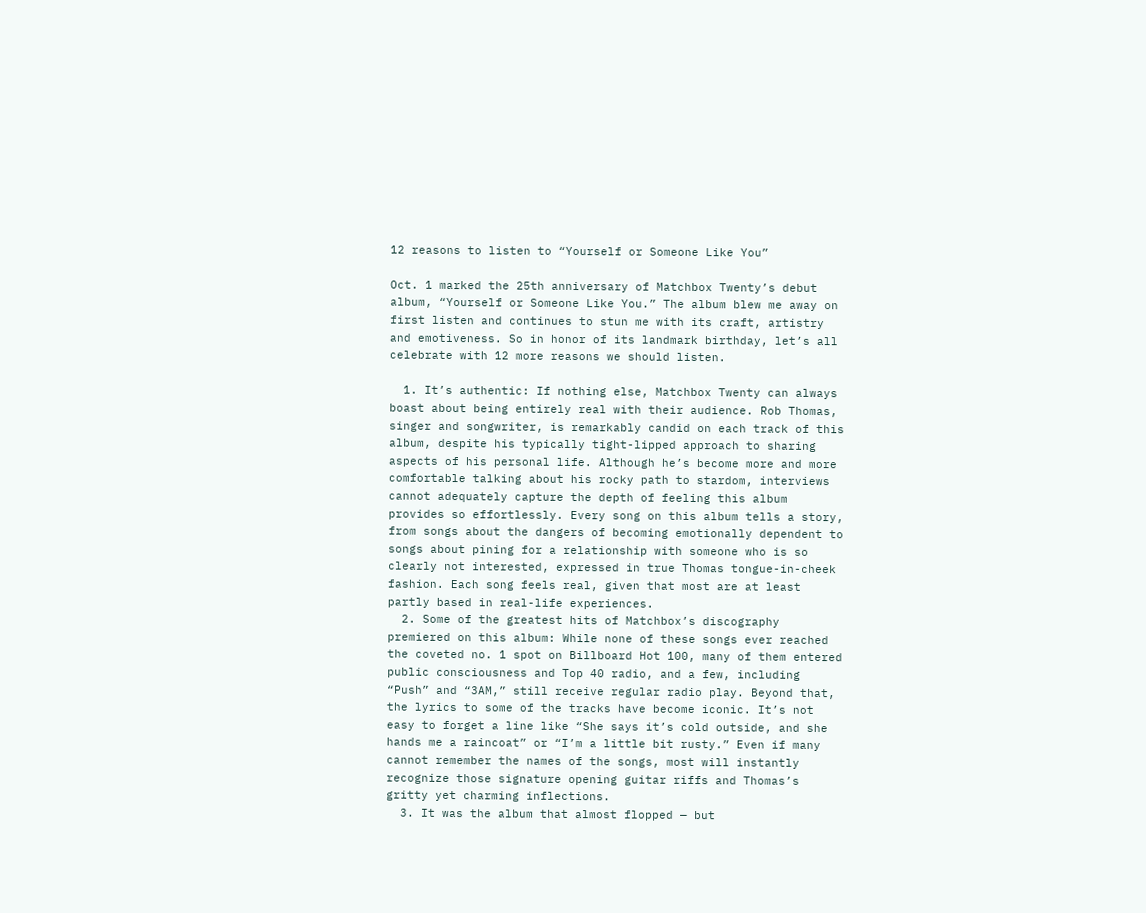12 reasons to listen to “Yourself or Someone Like You”

Oct. 1 marked the 25th anniversary of Matchbox Twenty’s debut album, “Yourself or Someone Like You.” The album blew me away on first listen and continues to stun me with its craft, artistry and emotiveness. So in honor of its landmark birthday, let’s all celebrate with 12 more reasons we should listen.

  1. It’s authentic: If nothing else, Matchbox Twenty can always boast about being entirely real with their audience. Rob Thomas, singer and songwriter, is remarkably candid on each track of this album, despite his typically tight-lipped approach to sharing aspects of his personal life. Although he’s become more and more comfortable talking about his rocky path to stardom, interviews cannot adequately capture the depth of feeling this album provides so effortlessly. Every song on this album tells a story, from songs about the dangers of becoming emotionally dependent to songs about pining for a relationship with someone who is so clearly not interested, expressed in true Thomas tongue-in-cheek fashion. Each song feels real, given that most are at least partly based in real-life experiences.
  2. Some of the greatest hits of Matchbox’s discography premiered on this album: While none of these songs ever reached the coveted no. 1 spot on Billboard Hot 100, many of them entered public consciousness and Top 40 radio, and a few, including “Push” and “3AM,” still receive regular radio play. Beyond that, the lyrics to some of the tracks have become iconic. It’s not easy to forget a line like “She says it’s cold outside, and she hands me a raincoat” or “I’m a little bit rusty.” Even if many cannot remember the names of the songs, most will instantly recognize those signature opening guitar riffs and Thomas’s gritty yet charming inflections.
  3. It was the album that almost flopped — but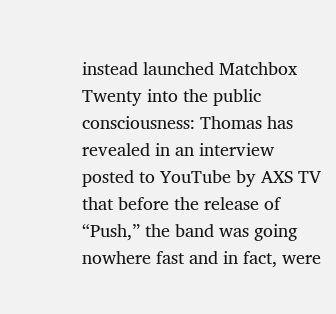instead launched Matchbox Twenty into the public consciousness: Thomas has revealed in an interview posted to YouTube by AXS TV that before the release of “Push,” the band was going nowhere fast and in fact, were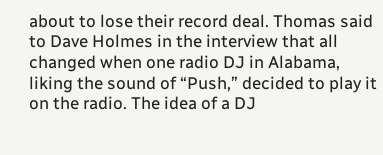about to lose their record deal. Thomas said to Dave Holmes in the interview that all changed when one radio DJ in Alabama, liking the sound of “Push,” decided to play it on the radio. The idea of a DJ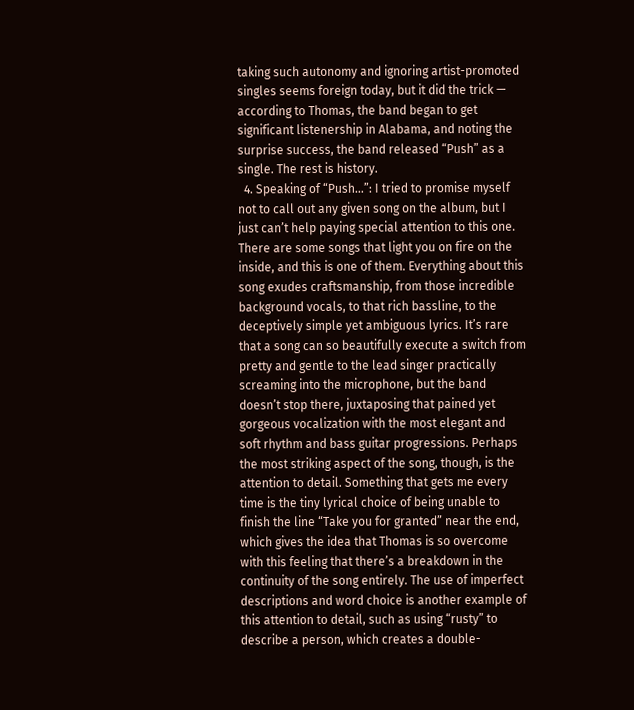taking such autonomy and ignoring artist-promoted singles seems foreign today, but it did the trick — according to Thomas, the band began to get significant listenership in Alabama, and noting the surprise success, the band released “Push” as a single. The rest is history.
  4. Speaking of “Push…”: I tried to promise myself not to call out any given song on the album, but I just can’t help paying special attention to this one. There are some songs that light you on fire on the inside, and this is one of them. Everything about this song exudes craftsmanship, from those incredible background vocals, to that rich bassline, to the deceptively simple yet ambiguous lyrics. It’s rare that a song can so beautifully execute a switch from pretty and gentle to the lead singer practically screaming into the microphone, but the band doesn’t stop there, juxtaposing that pained yet gorgeous vocalization with the most elegant and soft rhythm and bass guitar progressions. Perhaps the most striking aspect of the song, though, is the attention to detail. Something that gets me every time is the tiny lyrical choice of being unable to finish the line “Take you for granted” near the end, which gives the idea that Thomas is so overcome with this feeling that there’s a breakdown in the continuity of the song entirely. The use of imperfect descriptions and word choice is another example of this attention to detail, such as using “rusty” to describe a person, which creates a double-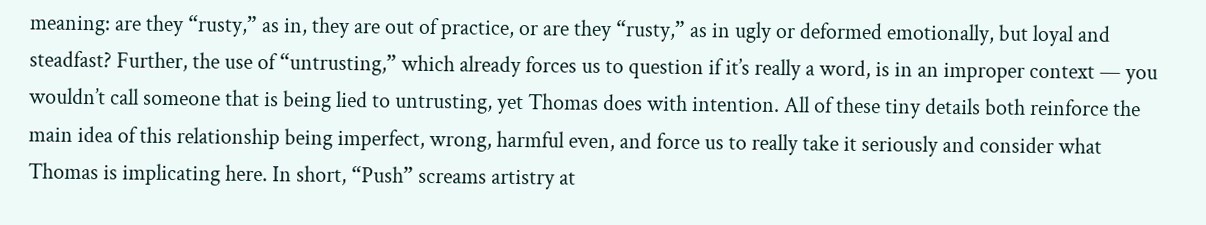meaning: are they “rusty,” as in, they are out of practice, or are they “rusty,” as in ugly or deformed emotionally, but loyal and steadfast? Further, the use of “untrusting,” which already forces us to question if it’s really a word, is in an improper context — you wouldn’t call someone that is being lied to untrusting, yet Thomas does with intention. All of these tiny details both reinforce the main idea of this relationship being imperfect, wrong, harmful even, and force us to really take it seriously and consider what Thomas is implicating here. In short, “Push” screams artistry at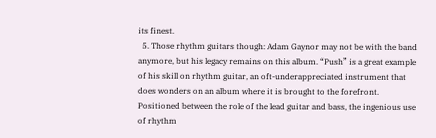its finest.
  5. Those rhythm guitars though: Adam Gaynor may not be with the band anymore, but his legacy remains on this album. “Push” is a great example of his skill on rhythm guitar, an oft-underappreciated instrument that does wonders on an album where it is brought to the forefront. Positioned between the role of the lead guitar and bass, the ingenious use of rhythm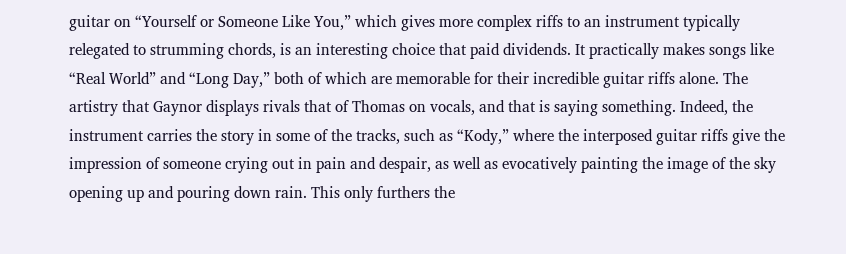guitar on “Yourself or Someone Like You,” which gives more complex riffs to an instrument typically relegated to strumming chords, is an interesting choice that paid dividends. It practically makes songs like “Real World” and “Long Day,” both of which are memorable for their incredible guitar riffs alone. The artistry that Gaynor displays rivals that of Thomas on vocals, and that is saying something. Indeed, the instrument carries the story in some of the tracks, such as “Kody,” where the interposed guitar riffs give the impression of someone crying out in pain and despair, as well as evocatively painting the image of the sky opening up and pouring down rain. This only furthers the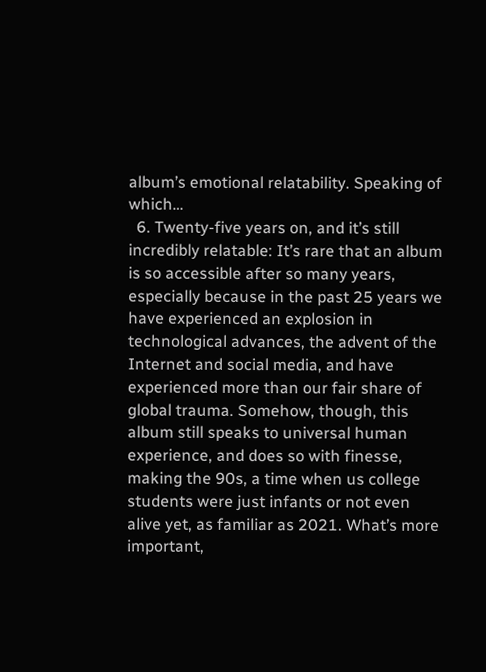album’s emotional relatability. Speaking of which…
  6. Twenty-five years on, and it’s still incredibly relatable: It’s rare that an album is so accessible after so many years, especially because in the past 25 years we have experienced an explosion in technological advances, the advent of the Internet and social media, and have experienced more than our fair share of global trauma. Somehow, though, this album still speaks to universal human experience, and does so with finesse, making the 90s, a time when us college students were just infants or not even alive yet, as familiar as 2021. What’s more important,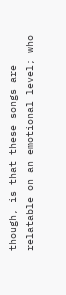though, is that these songs are relatable on an emotional level; who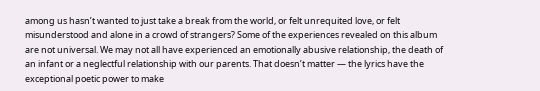among us hasn’t wanted to just take a break from the world, or felt unrequited love, or felt misunderstood and alone in a crowd of strangers? Some of the experiences revealed on this album are not universal. We may not all have experienced an emotionally abusive relationship, the death of an infant or a neglectful relationship with our parents. That doesn’t matter — the lyrics have the exceptional poetic power to make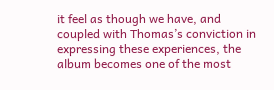it feel as though we have, and coupled with Thomas’s conviction in expressing these experiences, the album becomes one of the most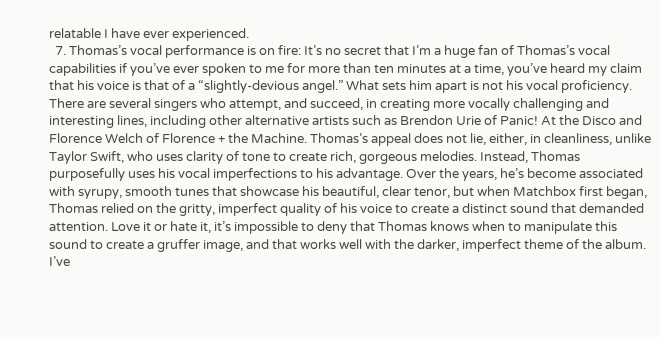relatable I have ever experienced.
  7. Thomas’s vocal performance is on fire: It’s no secret that I’m a huge fan of Thomas’s vocal capabilities if you’ve ever spoken to me for more than ten minutes at a time, you’ve heard my claim that his voice is that of a “slightly-devious angel.” What sets him apart is not his vocal proficiency. There are several singers who attempt, and succeed, in creating more vocally challenging and interesting lines, including other alternative artists such as Brendon Urie of Panic! At the Disco and Florence Welch of Florence + the Machine. Thomas’s appeal does not lie, either, in cleanliness, unlike Taylor Swift, who uses clarity of tone to create rich, gorgeous melodies. Instead, Thomas purposefully uses his vocal imperfections to his advantage. Over the years, he’s become associated with syrupy, smooth tunes that showcase his beautiful, clear tenor, but when Matchbox first began, Thomas relied on the gritty, imperfect quality of his voice to create a distinct sound that demanded attention. Love it or hate it, it’s impossible to deny that Thomas knows when to manipulate this sound to create a gruffer image, and that works well with the darker, imperfect theme of the album. I’ve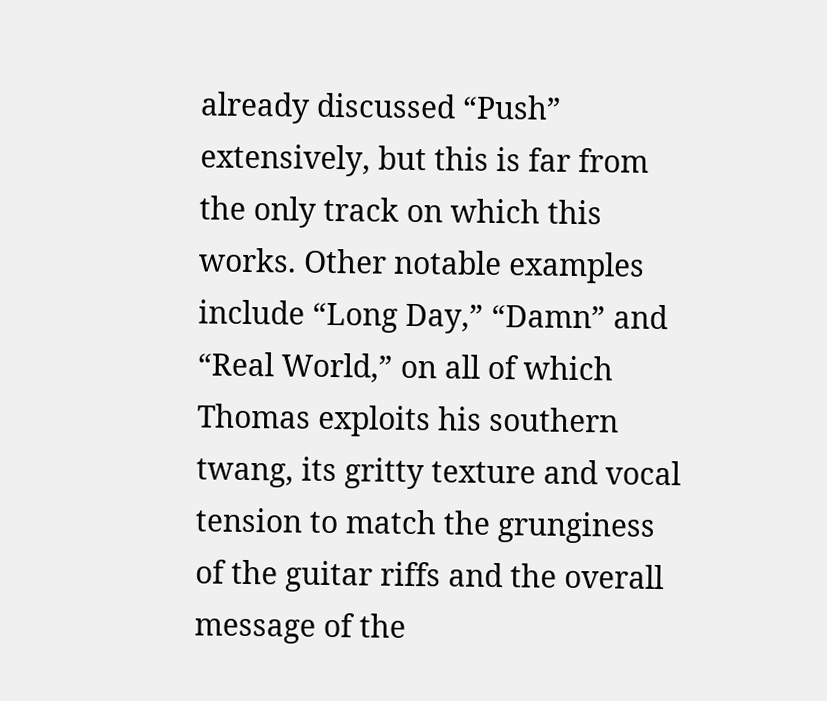already discussed “Push” extensively, but this is far from the only track on which this works. Other notable examples include “Long Day,” “Damn” and “Real World,” on all of which Thomas exploits his southern twang, its gritty texture and vocal tension to match the grunginess of the guitar riffs and the overall message of the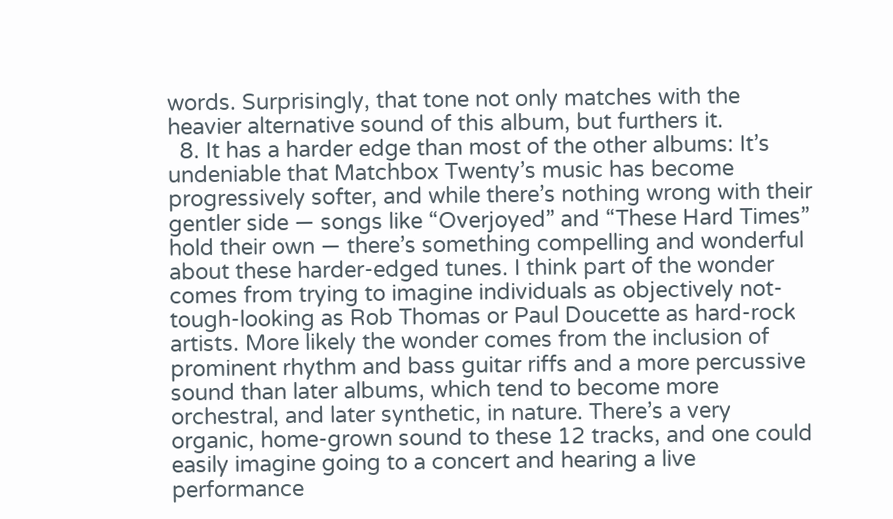words. Surprisingly, that tone not only matches with the heavier alternative sound of this album, but furthers it.
  8. It has a harder edge than most of the other albums: It’s undeniable that Matchbox Twenty’s music has become progressively softer, and while there’s nothing wrong with their gentler side — songs like “Overjoyed” and “These Hard Times” hold their own — there’s something compelling and wonderful about these harder-edged tunes. I think part of the wonder comes from trying to imagine individuals as objectively not-tough-looking as Rob Thomas or Paul Doucette as hard-rock artists. More likely the wonder comes from the inclusion of prominent rhythm and bass guitar riffs and a more percussive sound than later albums, which tend to become more orchestral, and later synthetic, in nature. There’s a very organic, home-grown sound to these 12 tracks, and one could easily imagine going to a concert and hearing a live performance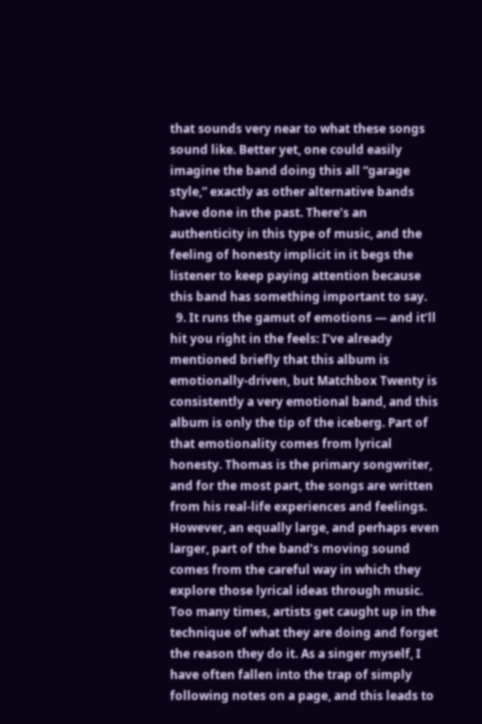that sounds very near to what these songs sound like. Better yet, one could easily imagine the band doing this all “garage style,” exactly as other alternative bands have done in the past. There’s an authenticity in this type of music, and the feeling of honesty implicit in it begs the listener to keep paying attention because this band has something important to say.
  9. It runs the gamut of emotions — and it’ll hit you right in the feels: I’ve already mentioned briefly that this album is emotionally-driven, but Matchbox Twenty is consistently a very emotional band, and this album is only the tip of the iceberg. Part of that emotionality comes from lyrical honesty. Thomas is the primary songwriter, and for the most part, the songs are written from his real-life experiences and feelings. However, an equally large, and perhaps even larger, part of the band’s moving sound comes from the careful way in which they explore those lyrical ideas through music. Too many times, artists get caught up in the technique of what they are doing and forget the reason they do it. As a singer myself, I have often fallen into the trap of simply following notes on a page, and this leads to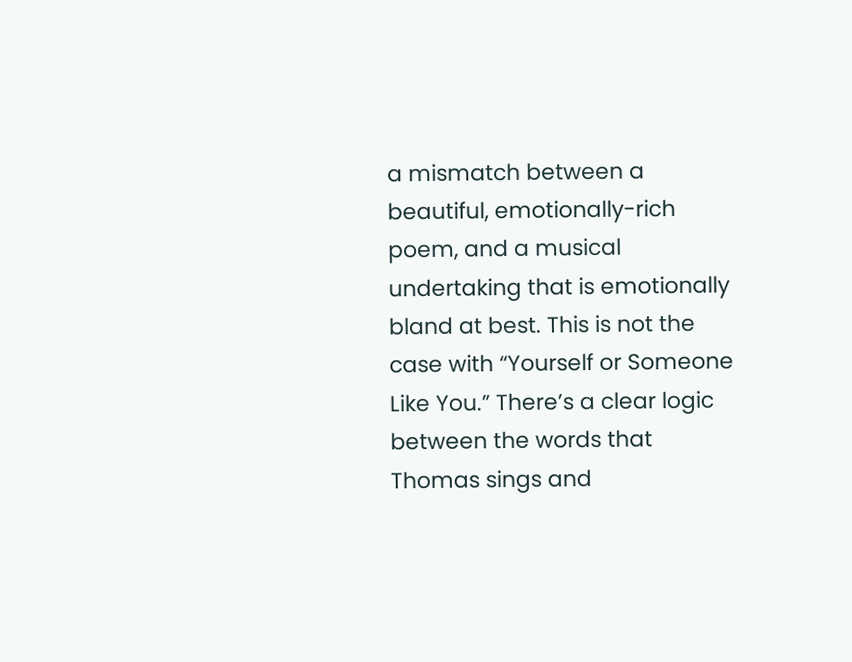a mismatch between a beautiful, emotionally-rich poem, and a musical undertaking that is emotionally bland at best. This is not the case with “Yourself or Someone Like You.” There’s a clear logic between the words that Thomas sings and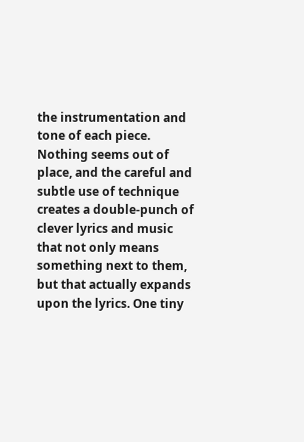the instrumentation and tone of each piece. Nothing seems out of place, and the careful and subtle use of technique creates a double-punch of clever lyrics and music that not only means something next to them, but that actually expands upon the lyrics. One tiny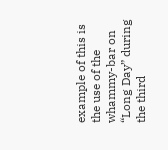example of this is the use of the whammy-bar on “Long Day” during the third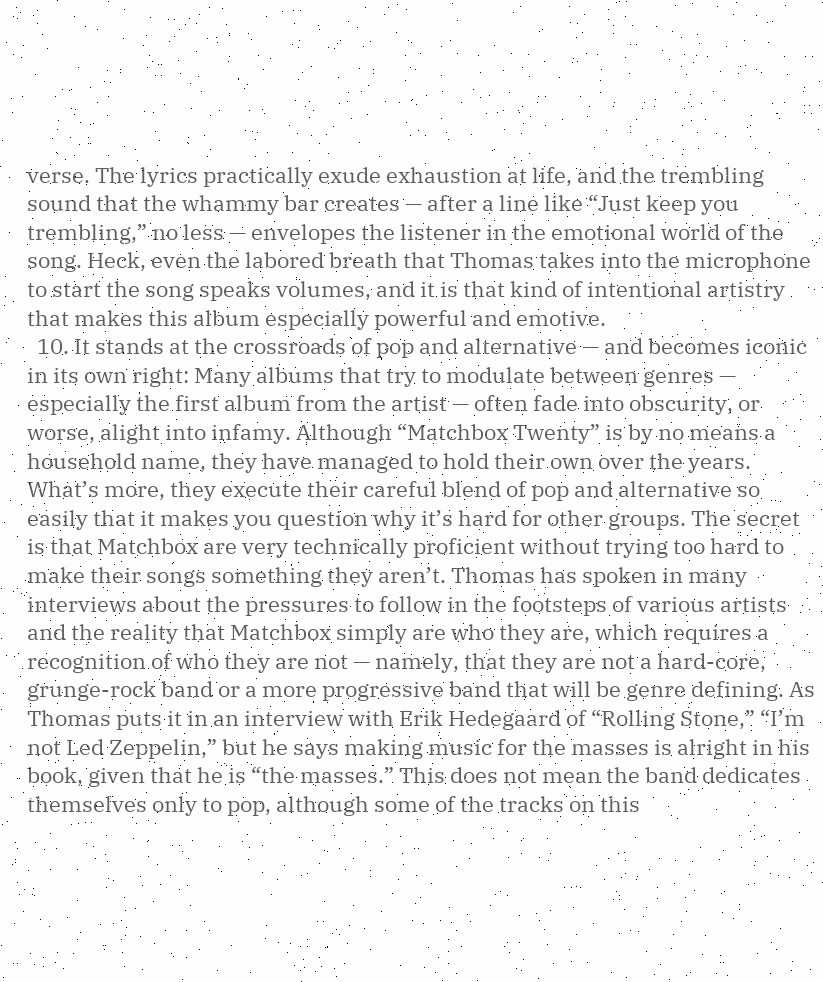verse. The lyrics practically exude exhaustion at life, and the trembling sound that the whammy bar creates — after a line like “Just keep you trembling,” no less — envelopes the listener in the emotional world of the song. Heck, even the labored breath that Thomas takes into the microphone to start the song speaks volumes, and it is that kind of intentional artistry that makes this album especially powerful and emotive.
  10. It stands at the crossroads of pop and alternative — and becomes iconic in its own right: Many albums that try to modulate between genres — especially the first album from the artist — often fade into obscurity, or worse, alight into infamy. Although “Matchbox Twenty” is by no means a household name, they have managed to hold their own over the years. What’s more, they execute their careful blend of pop and alternative so easily that it makes you question why it’s hard for other groups. The secret is that Matchbox are very technically proficient without trying too hard to make their songs something they aren’t. Thomas has spoken in many interviews about the pressures to follow in the footsteps of various artists and the reality that Matchbox simply are who they are, which requires a recognition of who they are not — namely, that they are not a hard-core, grunge-rock band or a more progressive band that will be genre defining. As Thomas puts it in an interview with Erik Hedegaard of “Rolling Stone,” “I’m not Led Zeppelin,” but he says making music for the masses is alright in his book, given that he is “the masses.” This does not mean the band dedicates themselves only to pop, although some of the tracks on this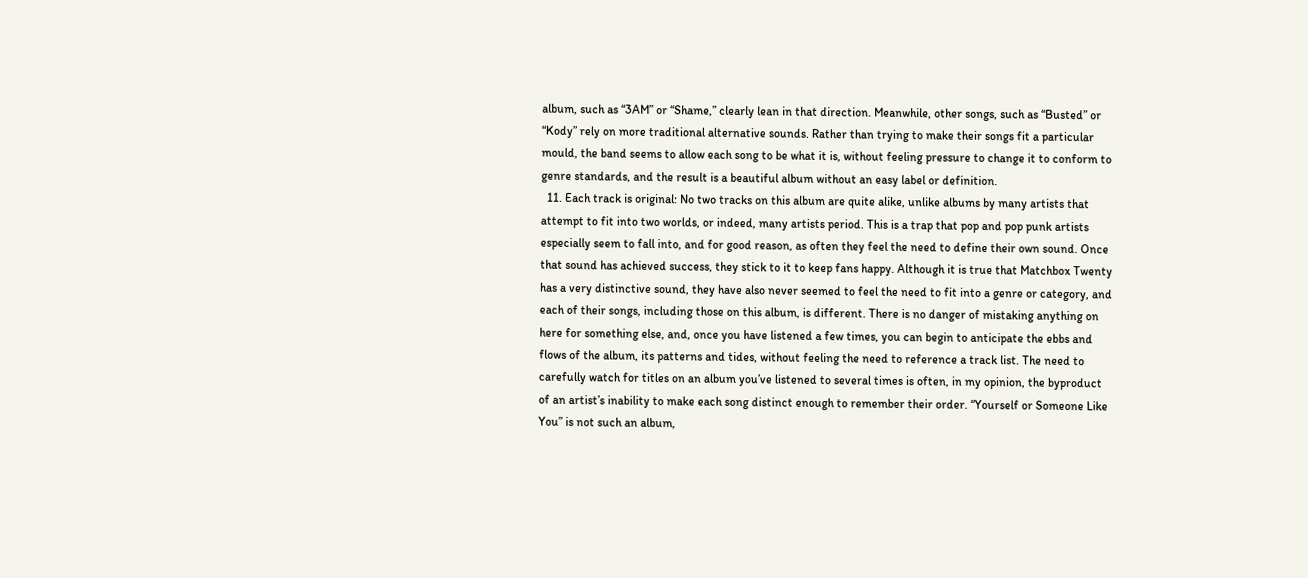album, such as “3AM” or “Shame,” clearly lean in that direction. Meanwhile, other songs, such as “Busted” or “Kody” rely on more traditional alternative sounds. Rather than trying to make their songs fit a particular mould, the band seems to allow each song to be what it is, without feeling pressure to change it to conform to genre standards, and the result is a beautiful album without an easy label or definition.
  11. Each track is original: No two tracks on this album are quite alike, unlike albums by many artists that attempt to fit into two worlds, or indeed, many artists period. This is a trap that pop and pop punk artists especially seem to fall into, and for good reason, as often they feel the need to define their own sound. Once that sound has achieved success, they stick to it to keep fans happy. Although it is true that Matchbox Twenty has a very distinctive sound, they have also never seemed to feel the need to fit into a genre or category, and each of their songs, including those on this album, is different. There is no danger of mistaking anything on here for something else, and, once you have listened a few times, you can begin to anticipate the ebbs and flows of the album, its patterns and tides, without feeling the need to reference a track list. The need to carefully watch for titles on an album you’ve listened to several times is often, in my opinion, the byproduct of an artist’s inability to make each song distinct enough to remember their order. “Yourself or Someone Like You” is not such an album,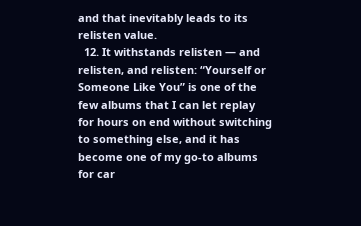and that inevitably leads to its relisten value.
  12. It withstands relisten — and relisten, and relisten: “Yourself or Someone Like You” is one of the few albums that I can let replay for hours on end without switching to something else, and it has become one of my go-to albums for car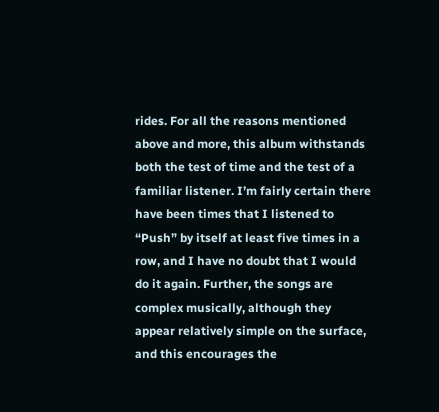rides. For all the reasons mentioned above and more, this album withstands both the test of time and the test of a familiar listener. I’m fairly certain there have been times that I listened to “Push” by itself at least five times in a row, and I have no doubt that I would do it again. Further, the songs are complex musically, although they appear relatively simple on the surface, and this encourages the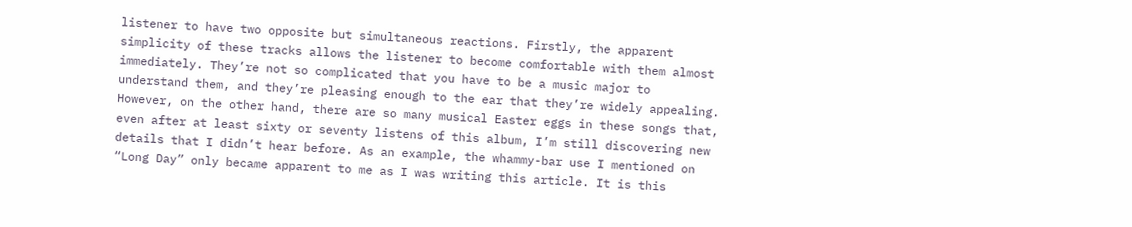listener to have two opposite but simultaneous reactions. Firstly, the apparent simplicity of these tracks allows the listener to become comfortable with them almost immediately. They’re not so complicated that you have to be a music major to understand them, and they’re pleasing enough to the ear that they’re widely appealing. However, on the other hand, there are so many musical Easter eggs in these songs that, even after at least sixty or seventy listens of this album, I’m still discovering new details that I didn’t hear before. As an example, the whammy-bar use I mentioned on “Long Day” only became apparent to me as I was writing this article. It is this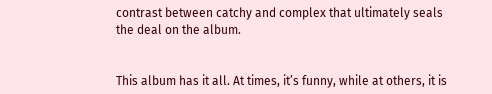contrast between catchy and complex that ultimately seals the deal on the album.


This album has it all. At times, it’s funny, while at others, it is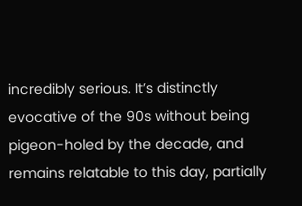incredibly serious. It’s distinctly evocative of the 90s without being pigeon-holed by the decade, and remains relatable to this day, partially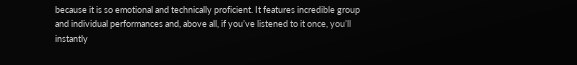because it is so emotional and technically proficient. It features incredible group and individual performances and, above all, if you’ve listened to it once, you’ll instantly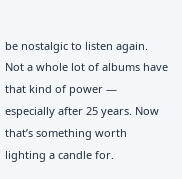be nostalgic to listen again. Not a whole lot of albums have that kind of power — especially after 25 years. Now that’s something worth lighting a candle for.